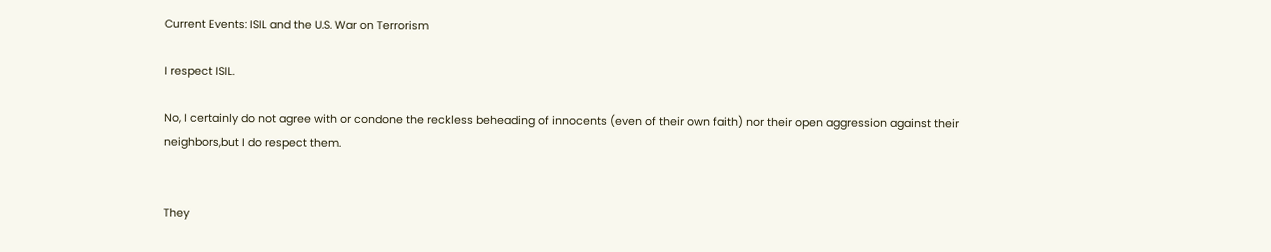Current Events: ISIL and the U.S. War on Terrorism

I respect ISIL.

No, I certainly do not agree with or condone the reckless beheading of innocents (even of their own faith) nor their open aggression against their neighbors,but I do respect them.


They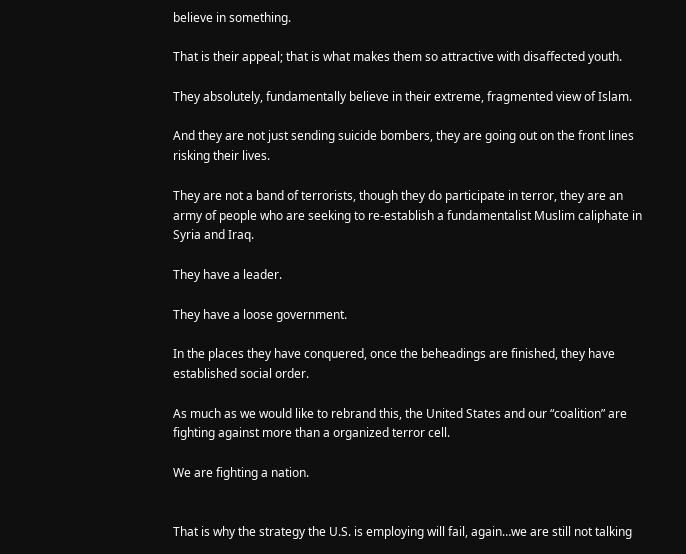believe in something.

That is their appeal; that is what makes them so attractive with disaffected youth.

They absolutely, fundamentally believe in their extreme, fragmented view of Islam.

And they are not just sending suicide bombers, they are going out on the front lines risking their lives.

They are not a band of terrorists, though they do participate in terror, they are an army of people who are seeking to re-establish a fundamentalist Muslim caliphate in Syria and Iraq.

They have a leader.

They have a loose government.

In the places they have conquered, once the beheadings are finished, they have established social order.

As much as we would like to rebrand this, the United States and our “coalition” are fighting against more than a organized terror cell.

We are fighting a nation.


That is why the strategy the U.S. is employing will fail, again…we are still not talking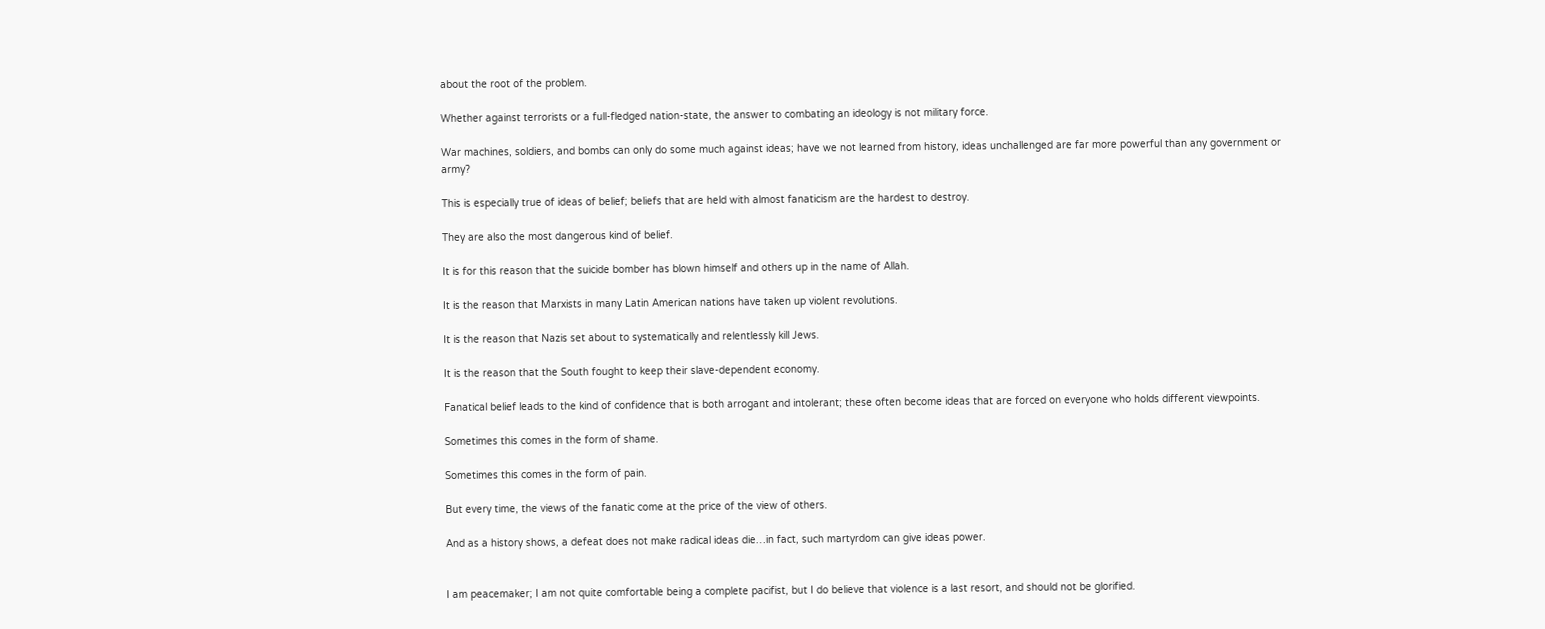about the root of the problem.

Whether against terrorists or a full-fledged nation-state, the answer to combating an ideology is not military force.

War machines, soldiers, and bombs can only do some much against ideas; have we not learned from history, ideas unchallenged are far more powerful than any government or army?

This is especially true of ideas of belief; beliefs that are held with almost fanaticism are the hardest to destroy.

They are also the most dangerous kind of belief.

It is for this reason that the suicide bomber has blown himself and others up in the name of Allah.

It is the reason that Marxists in many Latin American nations have taken up violent revolutions.

It is the reason that Nazis set about to systematically and relentlessly kill Jews.

It is the reason that the South fought to keep their slave-dependent economy.

Fanatical belief leads to the kind of confidence that is both arrogant and intolerant; these often become ideas that are forced on everyone who holds different viewpoints.

Sometimes this comes in the form of shame.

Sometimes this comes in the form of pain.

But every time, the views of the fanatic come at the price of the view of others.

And as a history shows, a defeat does not make radical ideas die…in fact, such martyrdom can give ideas power.


I am peacemaker; I am not quite comfortable being a complete pacifist, but I do believe that violence is a last resort, and should not be glorified.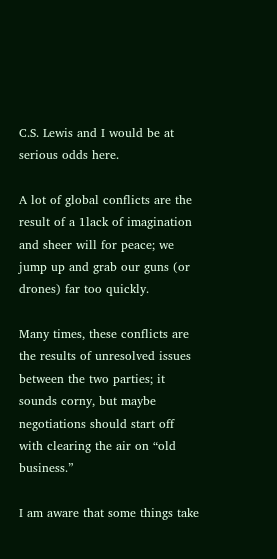C.S. Lewis and I would be at serious odds here.

A lot of global conflicts are the result of a 1lack of imagination and sheer will for peace; we jump up and grab our guns (or drones) far too quickly.

Many times, these conflicts are the results of unresolved issues between the two parties; it sounds corny, but maybe negotiations should start off with clearing the air on “old business.”

I am aware that some things take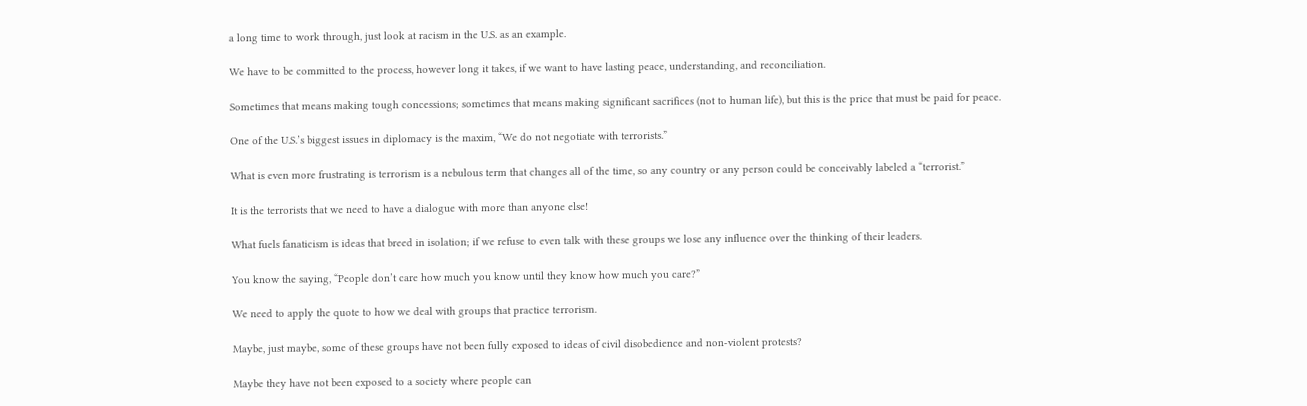a long time to work through, just look at racism in the U.S. as an example.

We have to be committed to the process, however long it takes, if we want to have lasting peace, understanding, and reconciliation.

Sometimes that means making tough concessions; sometimes that means making significant sacrifices (not to human life), but this is the price that must be paid for peace.

One of the U.S.’s biggest issues in diplomacy is the maxim, “We do not negotiate with terrorists.”

What is even more frustrating is terrorism is a nebulous term that changes all of the time, so any country or any person could be conceivably labeled a “terrorist.”

It is the terrorists that we need to have a dialogue with more than anyone else!

What fuels fanaticism is ideas that breed in isolation; if we refuse to even talk with these groups we lose any influence over the thinking of their leaders.

You know the saying, “People don’t care how much you know until they know how much you care?”

We need to apply the quote to how we deal with groups that practice terrorism.

Maybe, just maybe, some of these groups have not been fully exposed to ideas of civil disobedience and non-violent protests?

Maybe they have not been exposed to a society where people can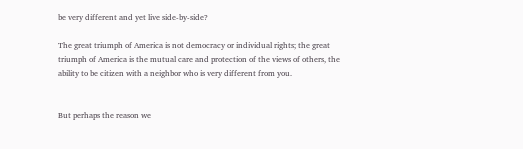be very different and yet live side-by-side?

The great triumph of America is not democracy or individual rights; the great triumph of America is the mutual care and protection of the views of others, the ability to be citizen with a neighbor who is very different from you.


But perhaps the reason we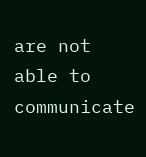are not able to communicate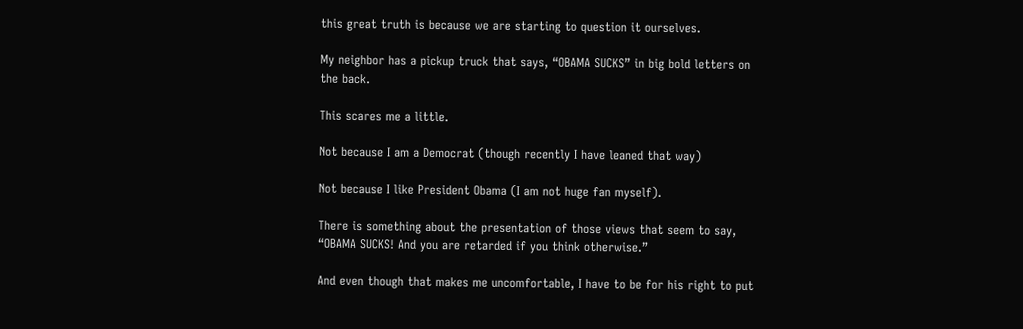this great truth is because we are starting to question it ourselves.

My neighbor has a pickup truck that says, “OBAMA SUCKS” in big bold letters on the back.

This scares me a little.

Not because I am a Democrat (though recently I have leaned that way)

Not because I like President Obama (I am not huge fan myself).

There is something about the presentation of those views that seem to say, “OBAMA SUCKS! And you are retarded if you think otherwise.”

And even though that makes me uncomfortable, I have to be for his right to put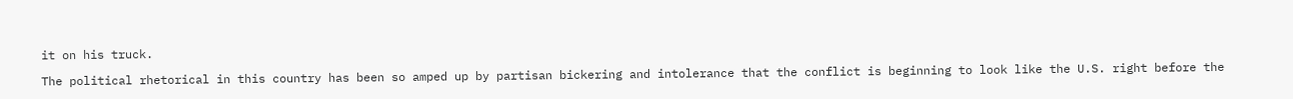it on his truck.

The political rhetorical in this country has been so amped up by partisan bickering and intolerance that the conflict is beginning to look like the U.S. right before the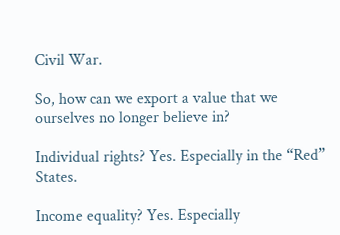Civil War.

So, how can we export a value that we ourselves no longer believe in?

Individual rights? Yes. Especially in the “Red” States.

Income equality? Yes. Especially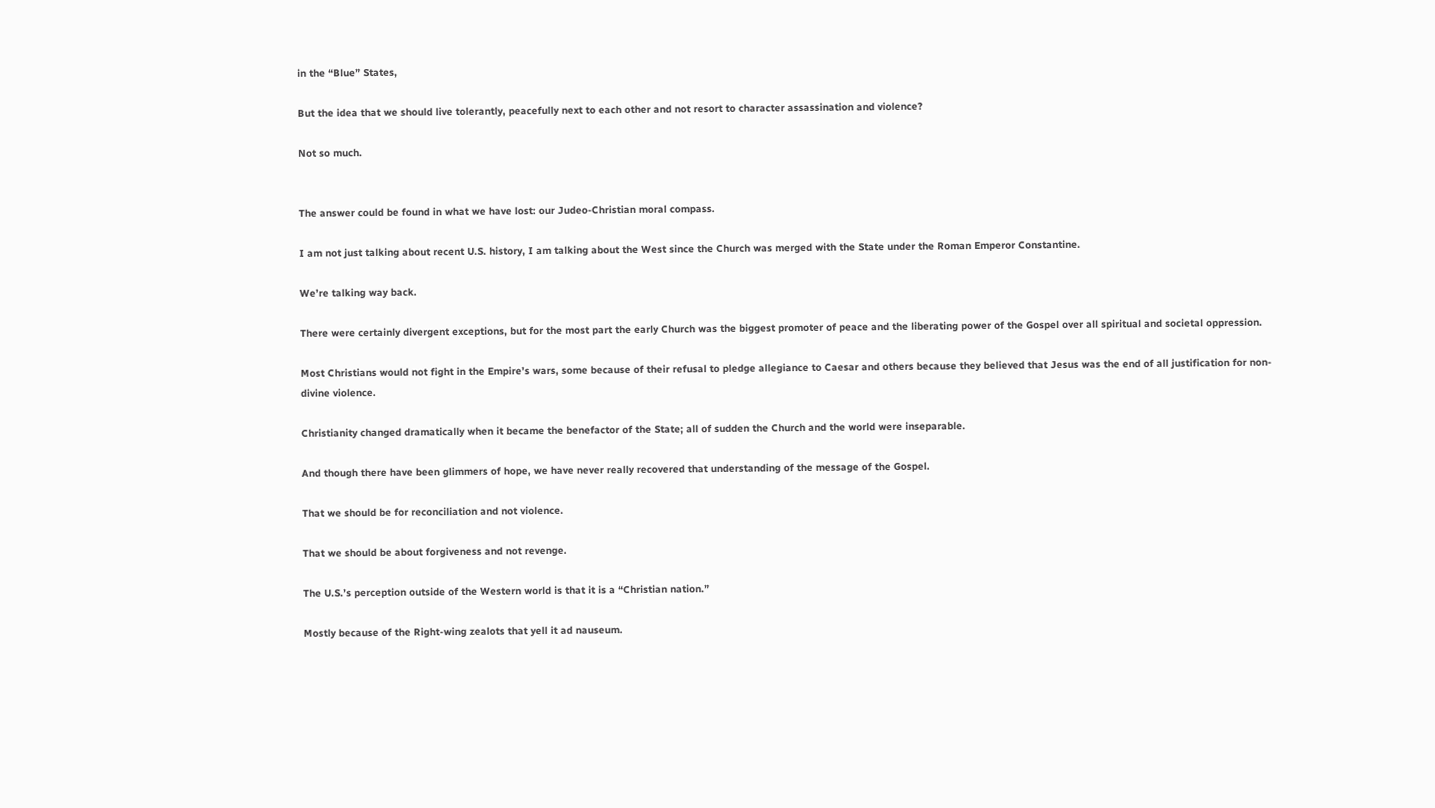in the “Blue” States,

But the idea that we should live tolerantly, peacefully next to each other and not resort to character assassination and violence?

Not so much.


The answer could be found in what we have lost: our Judeo-Christian moral compass.

I am not just talking about recent U.S. history, I am talking about the West since the Church was merged with the State under the Roman Emperor Constantine.

We’re talking way back.

There were certainly divergent exceptions, but for the most part the early Church was the biggest promoter of peace and the liberating power of the Gospel over all spiritual and societal oppression.

Most Christians would not fight in the Empire’s wars, some because of their refusal to pledge allegiance to Caesar and others because they believed that Jesus was the end of all justification for non-divine violence.

Christianity changed dramatically when it became the benefactor of the State; all of sudden the Church and the world were inseparable.

And though there have been glimmers of hope, we have never really recovered that understanding of the message of the Gospel.

That we should be for reconciliation and not violence.

That we should be about forgiveness and not revenge.

The U.S.’s perception outside of the Western world is that it is a “Christian nation.”

Mostly because of the Right-wing zealots that yell it ad nauseum.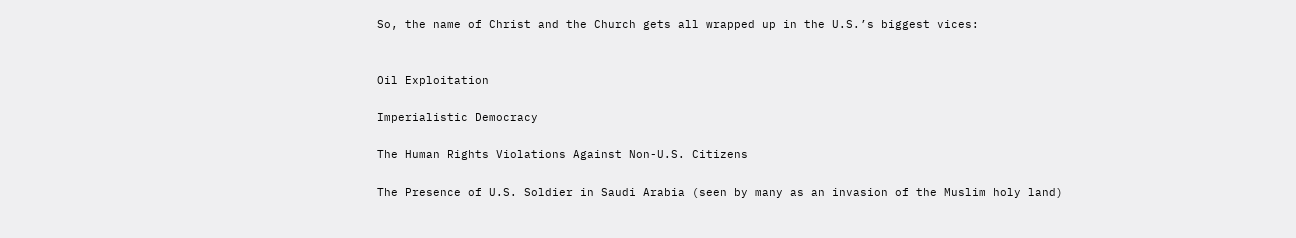So, the name of Christ and the Church gets all wrapped up in the U.S.’s biggest vices:


Oil Exploitation

Imperialistic Democracy

The Human Rights Violations Against Non-U.S. Citizens

The Presence of U.S. Soldier in Saudi Arabia (seen by many as an invasion of the Muslim holy land)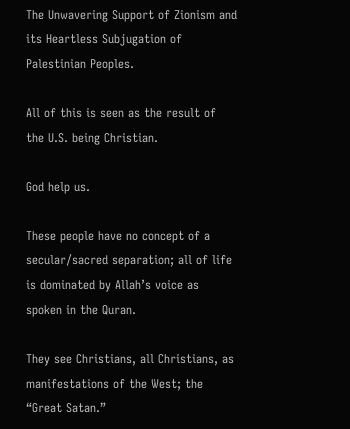The Unwavering Support of Zionism and its Heartless Subjugation of Palestinian Peoples.

All of this is seen as the result of the U.S. being Christian.

God help us.

These people have no concept of a secular/sacred separation; all of life is dominated by Allah’s voice as spoken in the Quran.

They see Christians, all Christians, as manifestations of the West; the “Great Satan.”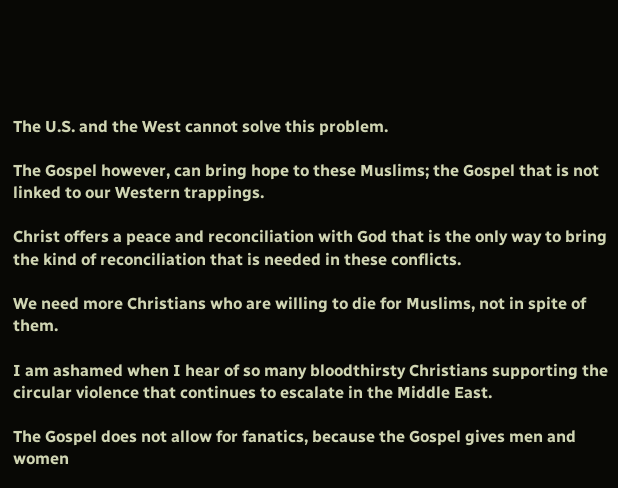The U.S. and the West cannot solve this problem.

The Gospel however, can bring hope to these Muslims; the Gospel that is not linked to our Western trappings.

Christ offers a peace and reconciliation with God that is the only way to bring the kind of reconciliation that is needed in these conflicts.

We need more Christians who are willing to die for Muslims, not in spite of them.

I am ashamed when I hear of so many bloodthirsty Christians supporting the circular violence that continues to escalate in the Middle East.

The Gospel does not allow for fanatics, because the Gospel gives men and women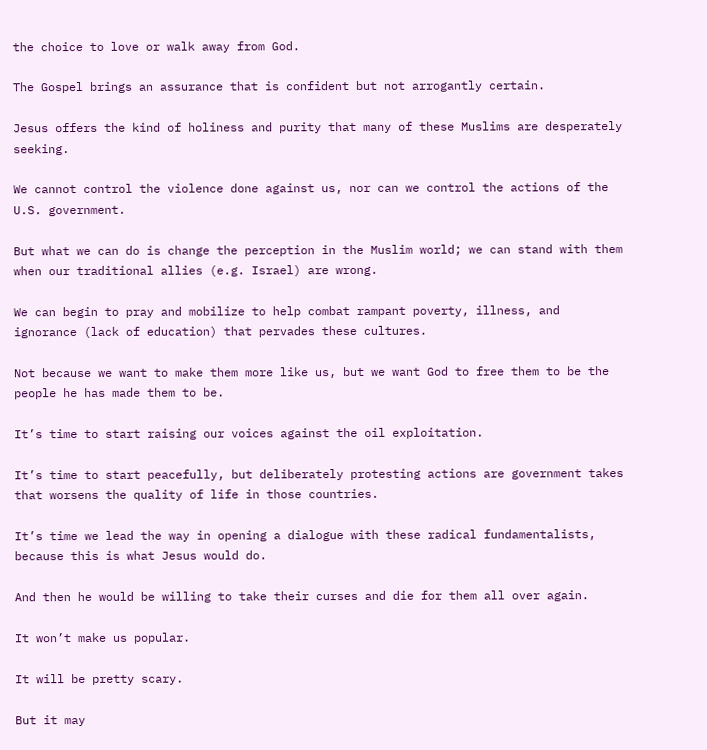the choice to love or walk away from God.

The Gospel brings an assurance that is confident but not arrogantly certain.

Jesus offers the kind of holiness and purity that many of these Muslims are desperately seeking.

We cannot control the violence done against us, nor can we control the actions of the U.S. government.

But what we can do is change the perception in the Muslim world; we can stand with them when our traditional allies (e.g. Israel) are wrong.

We can begin to pray and mobilize to help combat rampant poverty, illness, and ignorance (lack of education) that pervades these cultures.

Not because we want to make them more like us, but we want God to free them to be the people he has made them to be.

It’s time to start raising our voices against the oil exploitation.

It’s time to start peacefully, but deliberately protesting actions are government takes that worsens the quality of life in those countries.

It’s time we lead the way in opening a dialogue with these radical fundamentalists, because this is what Jesus would do.

And then he would be willing to take their curses and die for them all over again.

It won’t make us popular.

It will be pretty scary.

But it may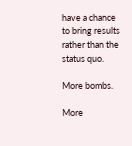have a chance to bring results rather than the status quo.

More bombs.

More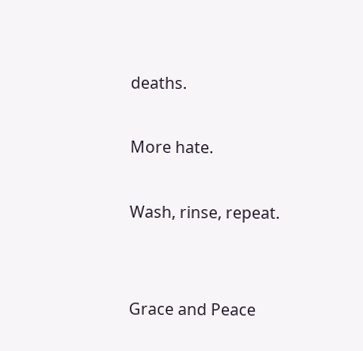deaths.

More hate.

Wash, rinse, repeat.


Grace and Peace